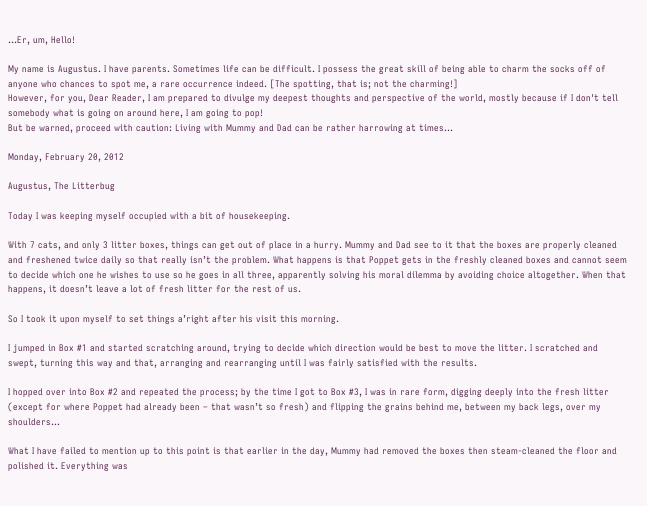...Er, um, Hello!

My name is Augustus. I have parents. Sometimes life can be difficult. I possess the great skill of being able to charm the socks off of anyone who chances to spot me, a rare occurrence indeed. [The spotting, that is; not the charming!]
However, for you, Dear Reader, I am prepared to divulge my deepest thoughts and perspective of the world, mostly because if I don't tell somebody what is going on around here, I am going to pop!
But be warned, proceed with caution: Living with Mummy and Dad can be rather harrowing at times...

Monday, February 20, 2012

Augustus, The Litterbug

Today I was keeping myself occupied with a bit of housekeeping.

With 7 cats, and only 3 litter boxes, things can get out of place in a hurry. Mummy and Dad see to it that the boxes are properly cleaned and freshened twice daily so that really isn’t the problem. What happens is that Poppet gets in the freshly cleaned boxes and cannot seem to decide which one he wishes to use so he goes in all three, apparently solving his moral dilemma by avoiding choice altogether. When that happens, it doesn’t leave a lot of fresh litter for the rest of us.

So I took it upon myself to set things a’right after his visit this morning.

I jumped in Box #1 and started scratching around, trying to decide which direction would be best to move the litter. I scratched and swept, turning this way and that, arranging and rearranging until I was fairly satisfied with the results.

I hopped over into Box #2 and repeated the process; by the time I got to Box #3, I was in rare form, digging deeply into the fresh litter (except for where Poppet had already been – that wasn’t so fresh) and flipping the grains behind me, between my back legs, over my shoulders…

What I have failed to mention up to this point is that earlier in the day, Mummy had removed the boxes then steam-cleaned the floor and polished it. Everything was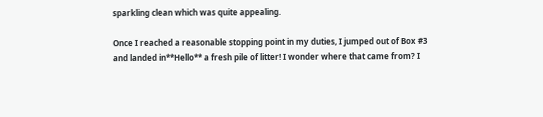sparkling clean which was quite appealing.

Once I reached a reasonable stopping point in my duties, I jumped out of Box #3 and landed in**Hello** a fresh pile of litter! I wonder where that came from? I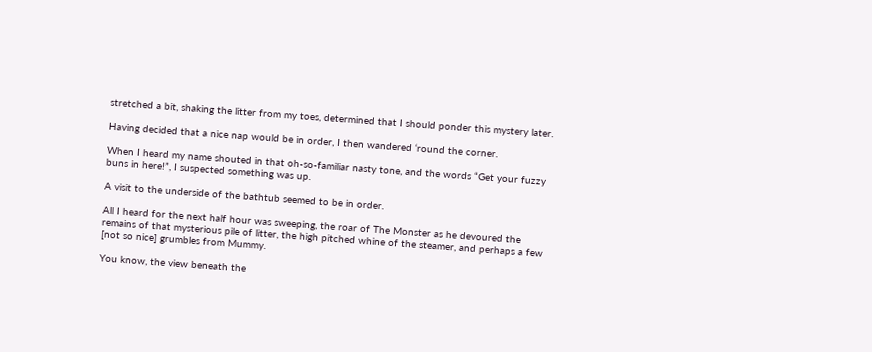stretched a bit, shaking the litter from my toes, determined that I should ponder this mystery later.

Having decided that a nice nap would be in order, I then wandered ‘round the corner.

When I heard my name shouted in that oh-so-familiar nasty tone, and the words “Get your fuzzy buns in here!”, I suspected something was up.

A visit to the underside of the bathtub seemed to be in order.

All I heard for the next half hour was sweeping, the roar of The Monster as he devoured the remains of that mysterious pile of litter, the high pitched whine of the steamer, and perhaps a few [not so nice] grumbles from Mummy.

You know, the view beneath the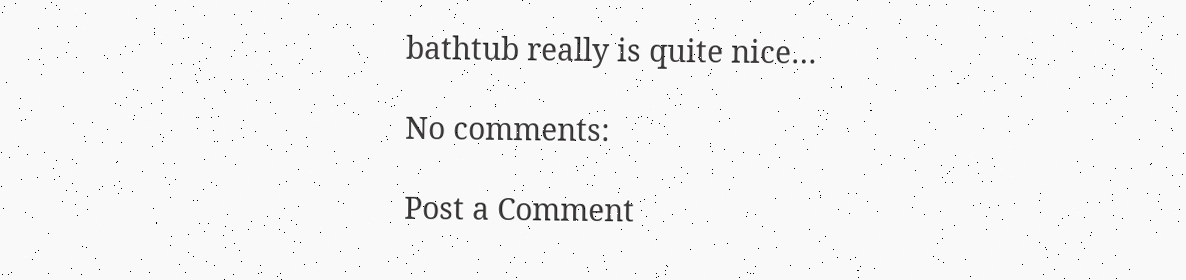bathtub really is quite nice…

No comments:

Post a Comment